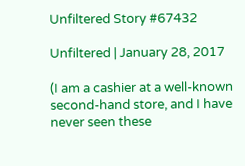Unfiltered Story #67432

Unfiltered | January 28, 2017

(I am a cashier at a well-known second-hand store, and I have never seen these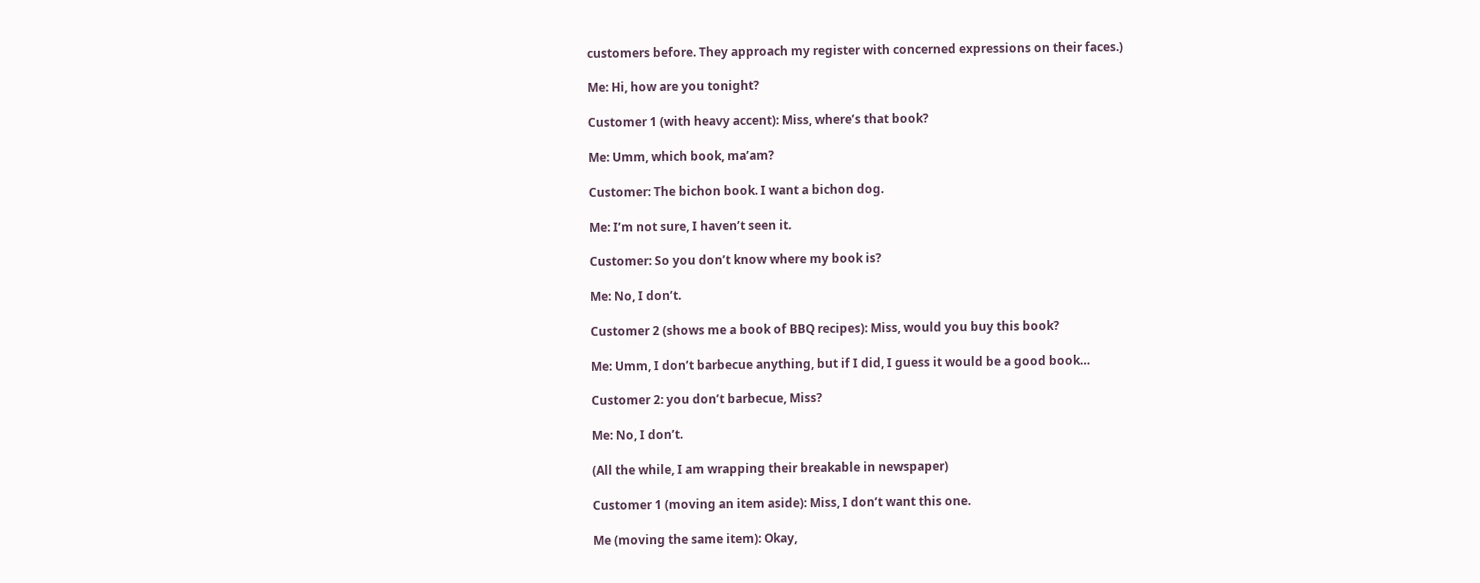customers before. They approach my register with concerned expressions on their faces.)

Me: Hi, how are you tonight?

Customer 1 (with heavy accent): Miss, where’s that book?

Me: Umm, which book, ma’am?

Customer: The bichon book. I want a bichon dog.

Me: I’m not sure, I haven’t seen it.

Customer: So you don’t know where my book is?

Me: No, I don’t.

Customer 2 (shows me a book of BBQ recipes): Miss, would you buy this book?

Me: Umm, I don’t barbecue anything, but if I did, I guess it would be a good book…

Customer 2: you don’t barbecue, Miss?

Me: No, I don’t.

(All the while, I am wrapping their breakable in newspaper)

Customer 1 (moving an item aside): Miss, I don’t want this one.

Me (moving the same item): Okay,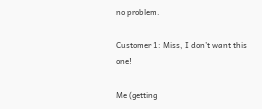no problem.

Customer 1: Miss, I don’t want this one!

Me (getting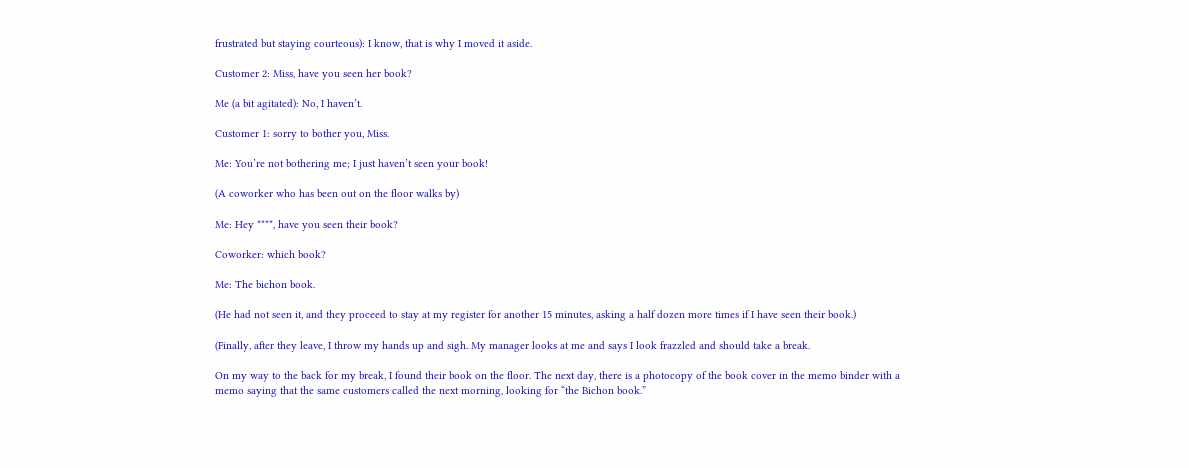frustrated but staying courteous): I know, that is why I moved it aside.

Customer 2: Miss, have you seen her book?

Me (a bit agitated): No, I haven’t.

Customer 1: sorry to bother you, Miss.

Me: You’re not bothering me; I just haven’t seen your book!

(A coworker who has been out on the floor walks by)

Me: Hey ****, have you seen their book?

Coworker: which book?

Me: The bichon book.

(He had not seen it, and they proceed to stay at my register for another 15 minutes, asking a half dozen more times if I have seen their book.)

(Finally, after they leave, I throw my hands up and sigh. My manager looks at me and says I look frazzled and should take a break.

On my way to the back for my break, I found their book on the floor. The next day, there is a photocopy of the book cover in the memo binder with a memo saying that the same customers called the next morning, looking for “the Bichon book.”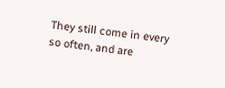They still come in every so often, and are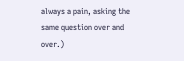always a pain, asking the same question over and over.)